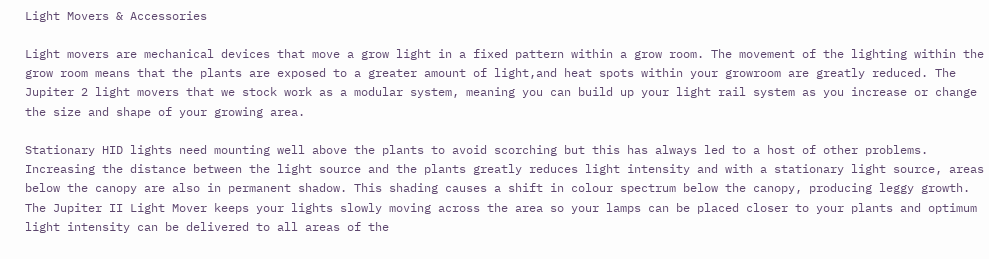Light Movers & Accessories

Light movers are mechanical devices that move a grow light in a fixed pattern within a grow room. The movement of the lighting within the grow room means that the plants are exposed to a greater amount of light,and heat spots within your growroom are greatly reduced. The Jupiter 2 light movers that we stock work as a modular system, meaning you can build up your light rail system as you increase or change the size and shape of your growing area.

Stationary HID lights need mounting well above the plants to avoid scorching but this has always led to a host of other problems. Increasing the distance between the light source and the plants greatly reduces light intensity and with a stationary light source, areas below the canopy are also in permanent shadow. This shading causes a shift in colour spectrum below the canopy, producing leggy growth. The Jupiter II Light Mover keeps your lights slowly moving across the area so your lamps can be placed closer to your plants and optimum light intensity can be delivered to all areas of the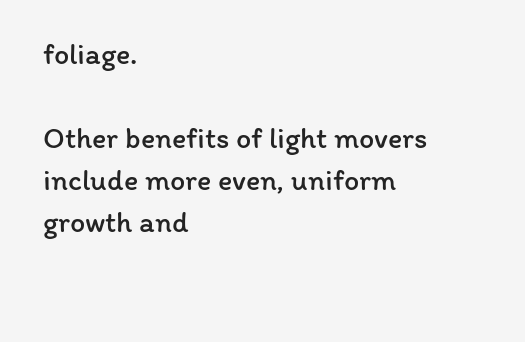foliage.

Other benefits of light movers include more even, uniform growth and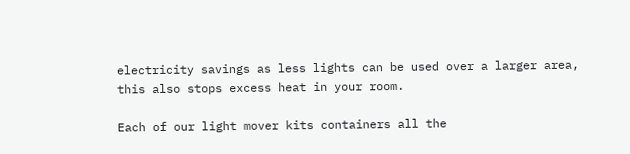electricity savings as less lights can be used over a larger area, this also stops excess heat in your room.

Each of our light mover kits containers all the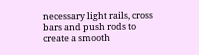necessary light rails, cross bars and push rods to create a smooth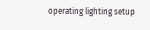operating lighting setup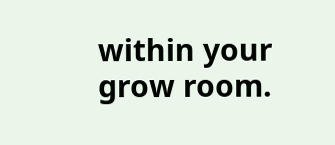within your grow room.